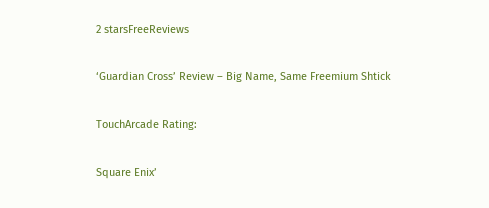2 starsFreeReviews

‘Guardian Cross’ Review – Big Name, Same Freemium Shtick

TouchArcade Rating:

Square Enix’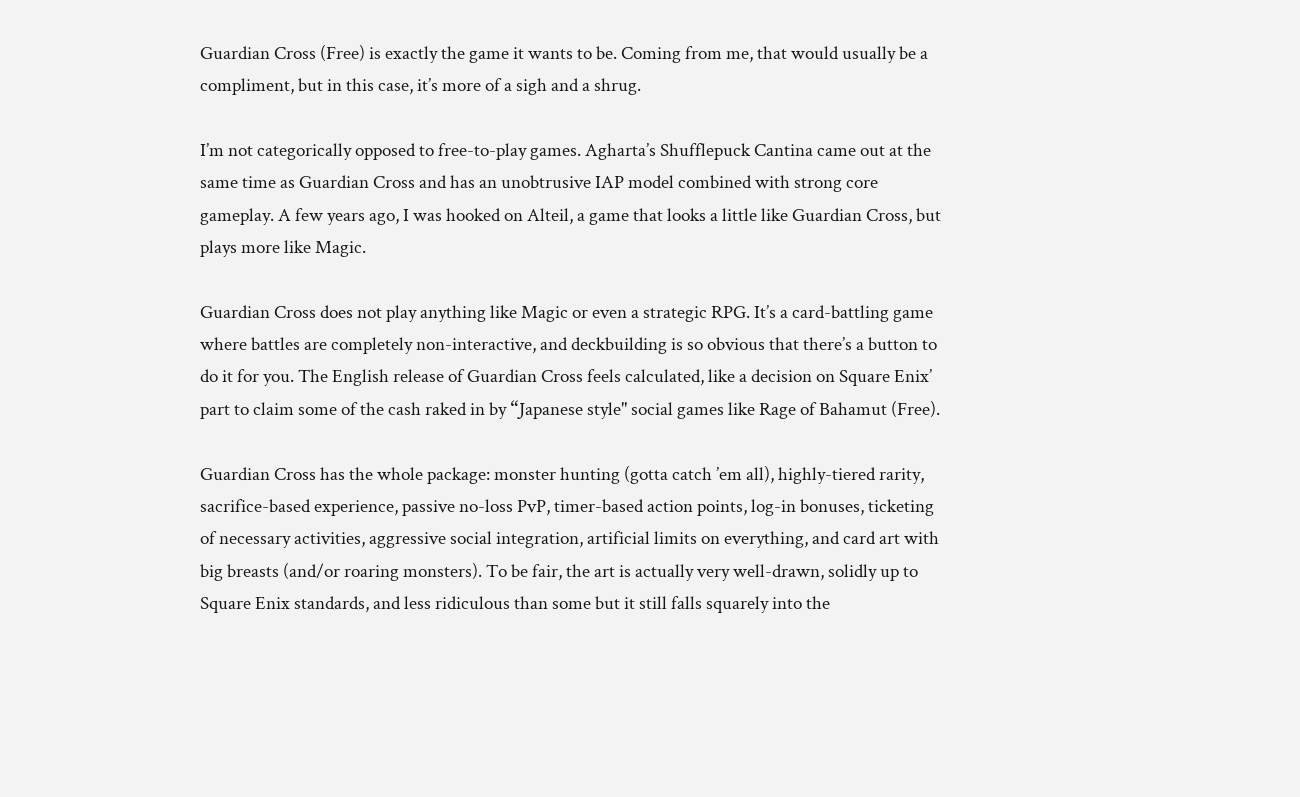Guardian Cross (Free) is exactly the game it wants to be. Coming from me, that would usually be a compliment, but in this case, it’s more of a sigh and a shrug.

I’m not categorically opposed to free-to-play games. Agharta’s Shufflepuck Cantina came out at the same time as Guardian Cross and has an unobtrusive IAP model combined with strong core gameplay. A few years ago, I was hooked on Alteil, a game that looks a little like Guardian Cross, but plays more like Magic.

Guardian Cross does not play anything like Magic or even a strategic RPG. It’s a card-battling game where battles are completely non-interactive, and deckbuilding is so obvious that there’s a button to do it for you. The English release of Guardian Cross feels calculated, like a decision on Square Enix’ part to claim some of the cash raked in by “Japanese style" social games like Rage of Bahamut (Free).

Guardian Cross has the whole package: monster hunting (gotta catch ’em all), highly-tiered rarity, sacrifice-based experience, passive no-loss PvP, timer-based action points, log-in bonuses, ticketing of necessary activities, aggressive social integration, artificial limits on everything, and card art with big breasts (and/or roaring monsters). To be fair, the art is actually very well-drawn, solidly up to Square Enix standards, and less ridiculous than some but it still falls squarely into the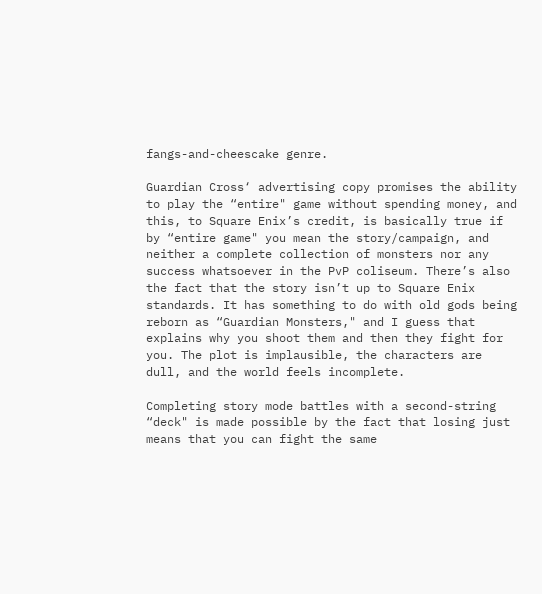fangs-and-cheescake genre.

Guardian Cross‘ advertising copy promises the ability to play the “entire" game without spending money, and this, to Square Enix’s credit, is basically true if by “entire game" you mean the story/campaign, and neither a complete collection of monsters nor any success whatsoever in the PvP coliseum. There’s also the fact that the story isn’t up to Square Enix standards. It has something to do with old gods being reborn as “Guardian Monsters," and I guess that explains why you shoot them and then they fight for you. The plot is implausible, the characters are dull, and the world feels incomplete.

Completing story mode battles with a second-string “deck" is made possible by the fact that losing just means that you can fight the same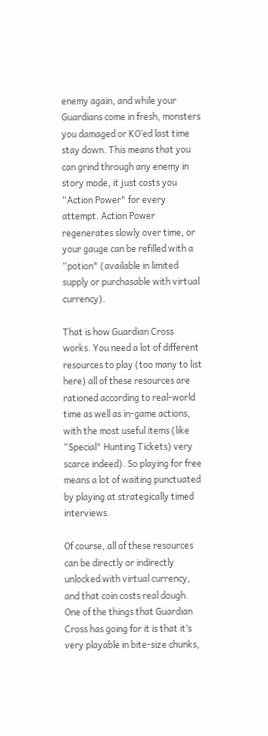enemy again, and while your Guardians come in fresh, monsters you damaged or KO’ed last time stay down. This means that you can grind through any enemy in story mode, it just costs you “Action Power" for every attempt. Action Power regenerates slowly over time, or your gauge can be refilled with a “potion" (available in limited supply or purchasable with virtual currency).

That is how Guardian Cross works. You need a lot of different resources to play (too many to list here) all of these resources are rationed according to real-world time as well as in-game actions, with the most useful items (like “Special" Hunting Tickets) very scarce indeed). So playing for free means a lot of waiting punctuated by playing at strategically timed interviews.

Of course, all of these resources can be directly or indirectly unlocked with virtual currency, and that coin costs real dough. One of the things that Guardian Cross has going for it is that it’s very playable in bite-size chunks,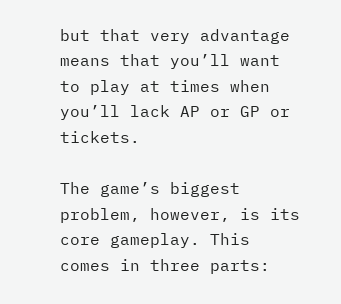but that very advantage means that you’ll want to play at times when you’ll lack AP or GP or tickets.

The game’s biggest problem, however, is its core gameplay. This comes in three parts: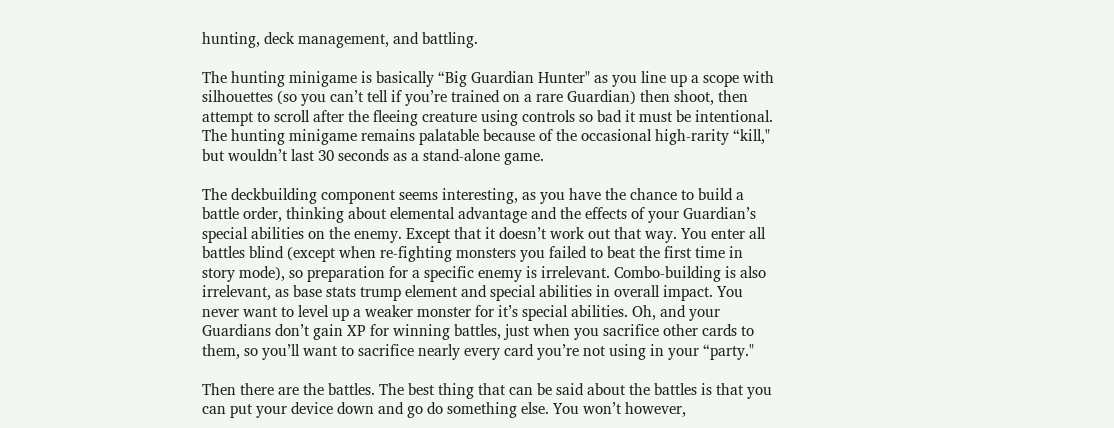hunting, deck management, and battling.

The hunting minigame is basically “Big Guardian Hunter" as you line up a scope with silhouettes (so you can’t tell if you’re trained on a rare Guardian) then shoot, then attempt to scroll after the fleeing creature using controls so bad it must be intentional. The hunting minigame remains palatable because of the occasional high-rarity “kill," but wouldn’t last 30 seconds as a stand-alone game.

The deckbuilding component seems interesting, as you have the chance to build a battle order, thinking about elemental advantage and the effects of your Guardian’s special abilities on the enemy. Except that it doesn’t work out that way. You enter all battles blind (except when re-fighting monsters you failed to beat the first time in story mode), so preparation for a specific enemy is irrelevant. Combo-building is also irrelevant, as base stats trump element and special abilities in overall impact. You never want to level up a weaker monster for it’s special abilities. Oh, and your Guardians don’t gain XP for winning battles, just when you sacrifice other cards to them, so you’ll want to sacrifice nearly every card you’re not using in your “party."

Then there are the battles. The best thing that can be said about the battles is that you can put your device down and go do something else. You won’t however,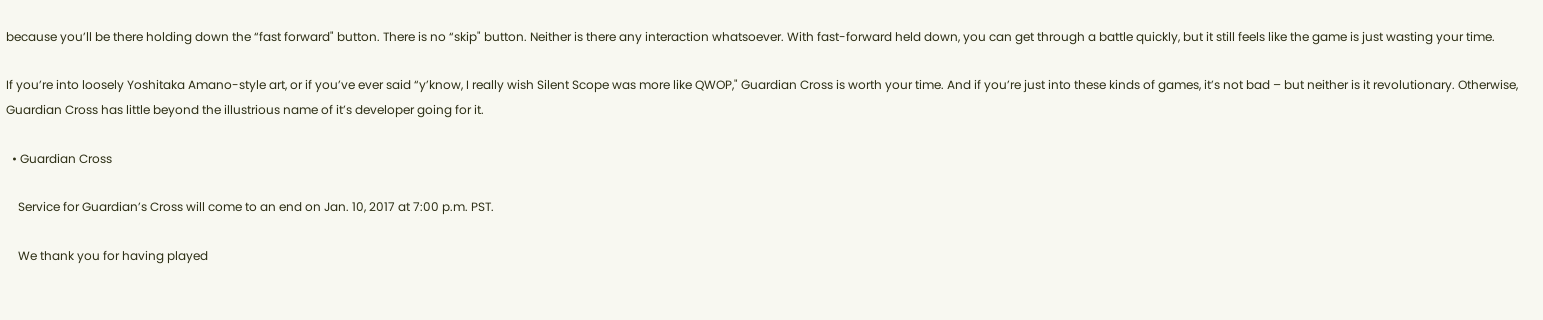because you’ll be there holding down the “fast forward" button. There is no “skip" button. Neither is there any interaction whatsoever. With fast-forward held down, you can get through a battle quickly, but it still feels like the game is just wasting your time.

If you’re into loosely Yoshitaka Amano-style art, or if you’ve ever said “y’know, I really wish Silent Scope was more like QWOP," Guardian Cross is worth your time. And if you’re just into these kinds of games, it’s not bad – but neither is it revolutionary. Otherwise, Guardian Cross has little beyond the illustrious name of it’s developer going for it.

  • Guardian Cross

    Service for Guardian’s Cross will come to an end on Jan. 10, 2017 at 7:00 p.m. PST.

    We thank you for having played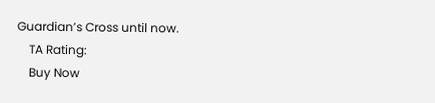Guardian’s Cross until now.
    TA Rating:
    Buy Now